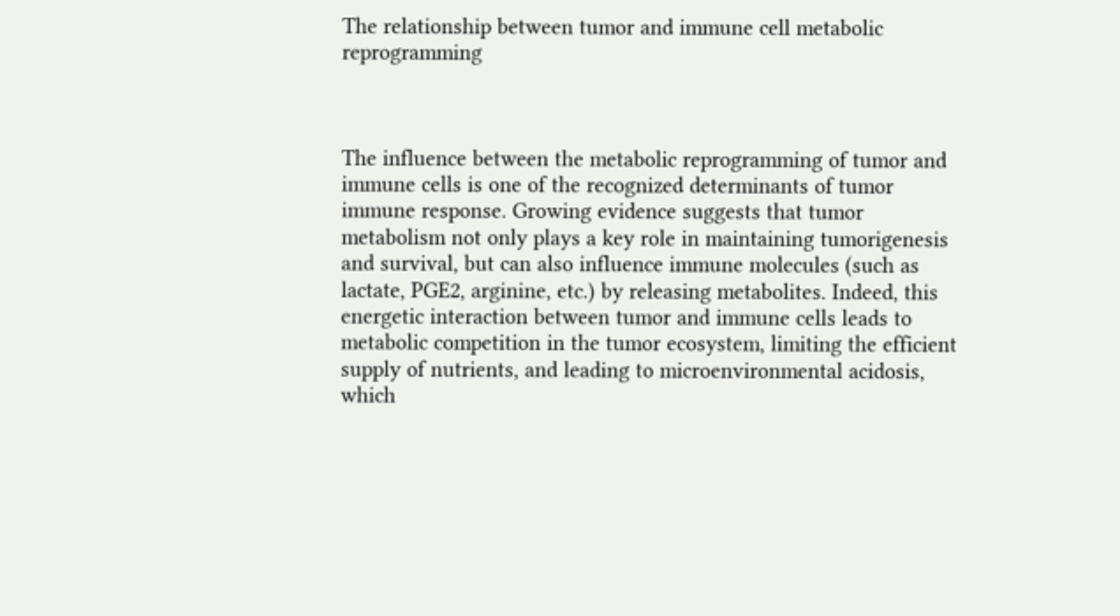The relationship between tumor and immune cell metabolic reprogramming



The influence between the metabolic reprogramming of tumor and immune cells is one of the recognized determinants of tumor immune response. Growing evidence suggests that tumor metabolism not only plays a key role in maintaining tumorigenesis and survival, but can also influence immune molecules (such as lactate, PGE2, arginine, etc.) by releasing metabolites. Indeed, this energetic interaction between tumor and immune cells leads to metabolic competition in the tumor ecosystem, limiting the efficient supply of nutrients, and leading to microenvironmental acidosis, which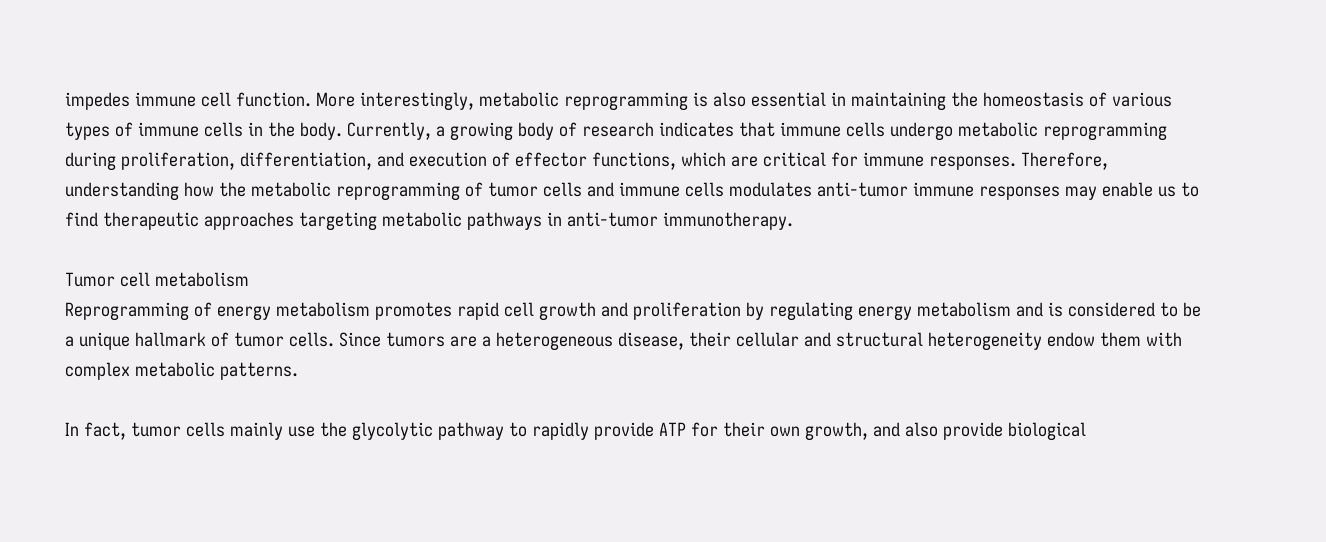impedes immune cell function. More interestingly, metabolic reprogramming is also essential in maintaining the homeostasis of various types of immune cells in the body. Currently, a growing body of research indicates that immune cells undergo metabolic reprogramming during proliferation, differentiation, and execution of effector functions, which are critical for immune responses. Therefore, understanding how the metabolic reprogramming of tumor cells and immune cells modulates anti-tumor immune responses may enable us to find therapeutic approaches targeting metabolic pathways in anti-tumor immunotherapy.

Tumor cell metabolism
Reprogramming of energy metabolism promotes rapid cell growth and proliferation by regulating energy metabolism and is considered to be a unique hallmark of tumor cells. Since tumors are a heterogeneous disease, their cellular and structural heterogeneity endow them with complex metabolic patterns.

In fact, tumor cells mainly use the glycolytic pathway to rapidly provide ATP for their own growth, and also provide biological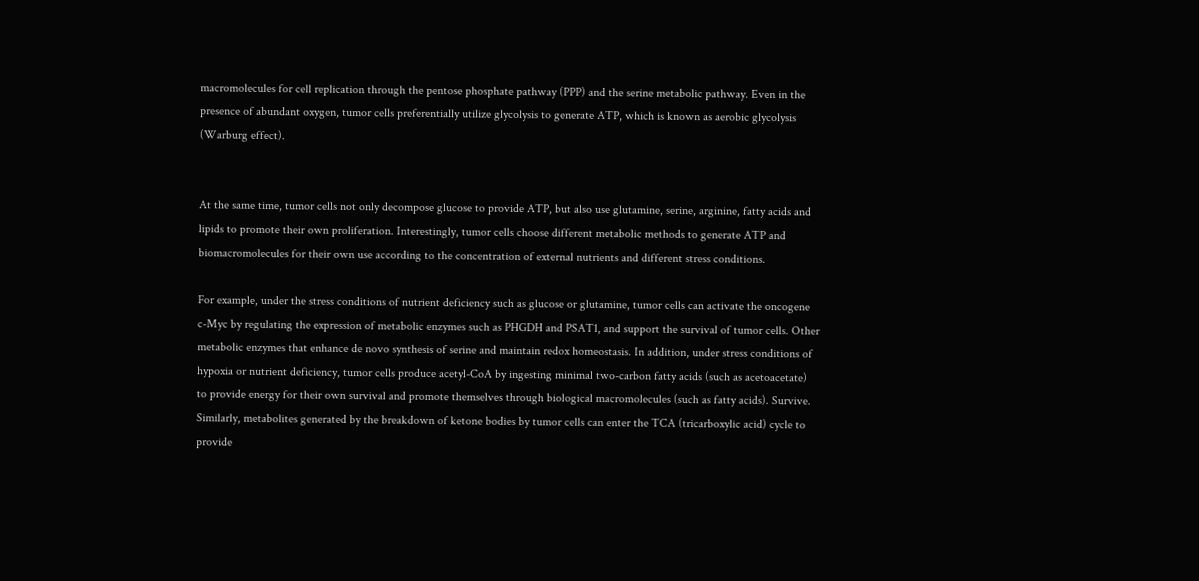macromolecules for cell replication through the pentose phosphate pathway (PPP) and the serine metabolic pathway. Even in the presence of abundant oxygen, tumor cells preferentially utilize glycolysis to generate ATP, which is known as aerobic glycolysis (Warburg effect).


At the same time, tumor cells not only decompose glucose to provide ATP, but also use glutamine, serine, arginine, fatty acids and lipids to promote their own proliferation. Interestingly, tumor cells choose different metabolic methods to generate ATP and biomacromolecules for their own use according to the concentration of external nutrients and different stress conditions.

For example, under the stress conditions of nutrient deficiency such as glucose or glutamine, tumor cells can activate the oncogene c-Myc by regulating the expression of metabolic enzymes such as PHGDH and PSAT1, and support the survival of tumor cells. Other metabolic enzymes that enhance de novo synthesis of serine and maintain redox homeostasis. In addition, under stress conditions of hypoxia or nutrient deficiency, tumor cells produce acetyl-CoA by ingesting minimal two-carbon fatty acids (such as acetoacetate) to provide energy for their own survival and promote themselves through biological macromolecules (such as fatty acids). Survive. Similarly, metabolites generated by the breakdown of ketone bodies by tumor cells can enter the TCA (tricarboxylic acid) cycle to provide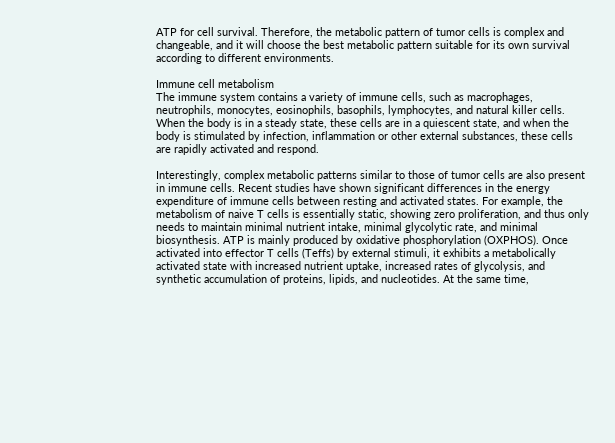ATP for cell survival. Therefore, the metabolic pattern of tumor cells is complex and changeable, and it will choose the best metabolic pattern suitable for its own survival according to different environments.

Immune cell metabolism
The immune system contains a variety of immune cells, such as macrophages, neutrophils, monocytes, eosinophils, basophils, lymphocytes, and natural killer cells. When the body is in a steady state, these cells are in a quiescent state, and when the body is stimulated by infection, inflammation or other external substances, these cells are rapidly activated and respond.

Interestingly, complex metabolic patterns similar to those of tumor cells are also present in immune cells. Recent studies have shown significant differences in the energy expenditure of immune cells between resting and activated states. For example, the metabolism of naive T cells is essentially static, showing zero proliferation, and thus only needs to maintain minimal nutrient intake, minimal glycolytic rate, and minimal biosynthesis. ATP is mainly produced by oxidative phosphorylation (OXPHOS). Once activated into effector T cells (Teffs) by external stimuli, it exhibits a metabolically activated state with increased nutrient uptake, increased rates of glycolysis, and synthetic accumulation of proteins, lipids, and nucleotides. At the same time,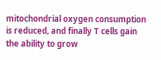mitochondrial oxygen consumption is reduced, and finally T cells gain the ability to grow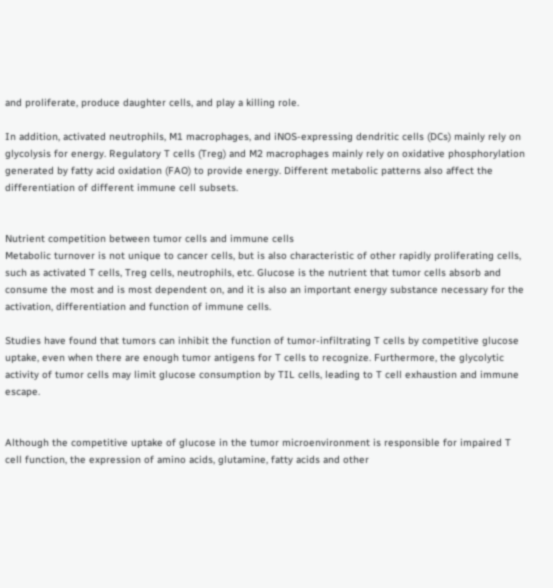and proliferate, produce daughter cells, and play a killing role.

In addition, activated neutrophils, M1 macrophages, and iNOS-expressing dendritic cells (DCs) mainly rely on glycolysis for energy. Regulatory T cells (Treg) and M2 macrophages mainly rely on oxidative phosphorylation generated by fatty acid oxidation (FAO) to provide energy. Different metabolic patterns also affect the differentiation of different immune cell subsets.


Nutrient competition between tumor cells and immune cells
Metabolic turnover is not unique to cancer cells, but is also characteristic of other rapidly proliferating cells, such as activated T cells, Treg cells, neutrophils, etc. Glucose is the nutrient that tumor cells absorb and consume the most and is most dependent on, and it is also an important energy substance necessary for the activation, differentiation and function of immune cells.

Studies have found that tumors can inhibit the function of tumor-infiltrating T cells by competitive glucose uptake, even when there are enough tumor antigens for T cells to recognize. Furthermore, the glycolytic activity of tumor cells may limit glucose consumption by TIL cells, leading to T cell exhaustion and immune escape.


Although the competitive uptake of glucose in the tumor microenvironment is responsible for impaired T cell function, the expression of amino acids, glutamine, fatty acids and other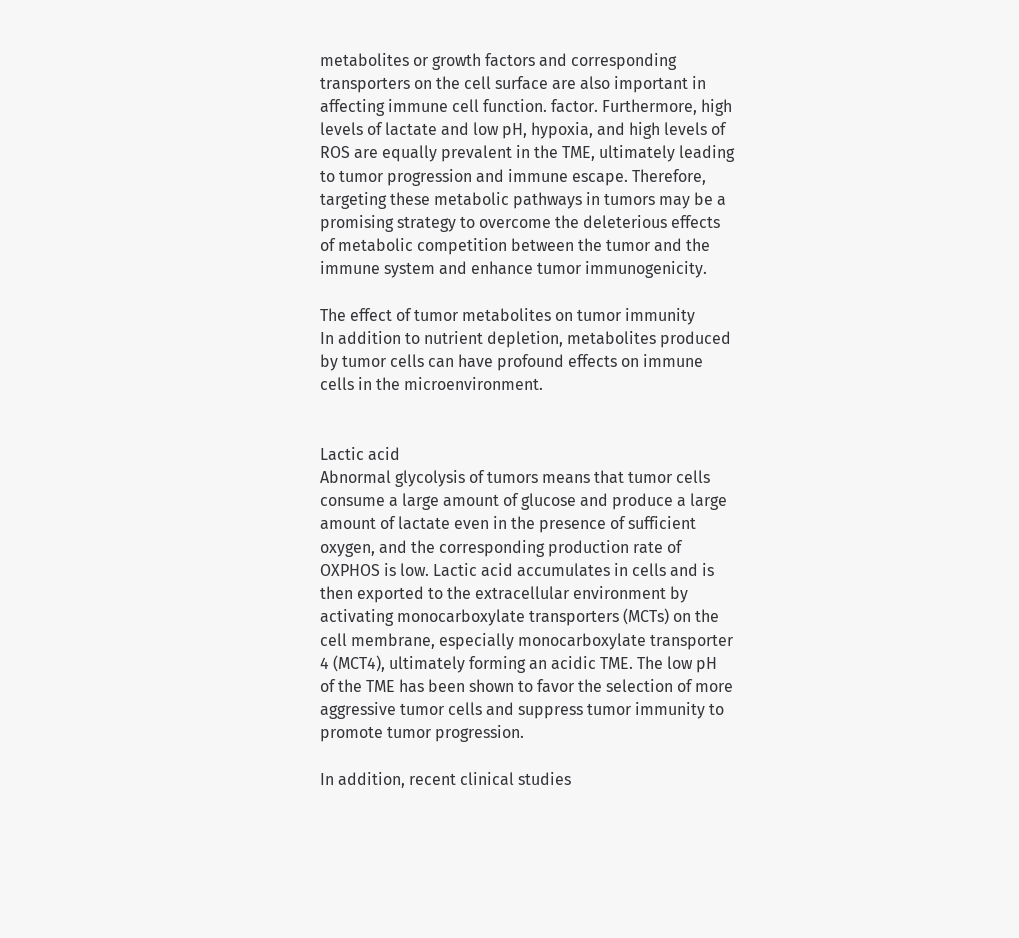metabolites or growth factors and corresponding transporters on the cell surface are also important in affecting immune cell function. factor. Furthermore, high levels of lactate and low pH, hypoxia, and high levels of ROS are equally prevalent in the TME, ultimately leading to tumor progression and immune escape. Therefore, targeting these metabolic pathways in tumors may be a promising strategy to overcome the deleterious effects of metabolic competition between the tumor and the immune system and enhance tumor immunogenicity.

The effect of tumor metabolites on tumor immunity
In addition to nutrient depletion, metabolites produced by tumor cells can have profound effects on immune cells in the microenvironment.


Lactic acid
Abnormal glycolysis of tumors means that tumor cells consume a large amount of glucose and produce a large amount of lactate even in the presence of sufficient oxygen, and the corresponding production rate of OXPHOS is low. Lactic acid accumulates in cells and is then exported to the extracellular environment by activating monocarboxylate transporters (MCTs) on the cell membrane, especially monocarboxylate transporter 4 (MCT4), ultimately forming an acidic TME. The low pH of the TME has been shown to favor the selection of more aggressive tumor cells and suppress tumor immunity to promote tumor progression.

In addition, recent clinical studies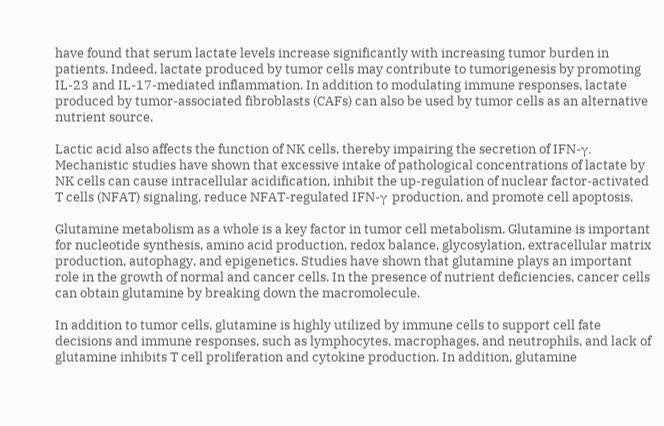have found that serum lactate levels increase significantly with increasing tumor burden in patients. Indeed, lactate produced by tumor cells may contribute to tumorigenesis by promoting IL-23 and IL-17-mediated inflammation. In addition to modulating immune responses, lactate produced by tumor-associated fibroblasts (CAFs) can also be used by tumor cells as an alternative nutrient source.

Lactic acid also affects the function of NK cells, thereby impairing the secretion of IFN-γ. Mechanistic studies have shown that excessive intake of pathological concentrations of lactate by NK cells can cause intracellular acidification, inhibit the up-regulation of nuclear factor-activated T cells (NFAT) signaling, reduce NFAT-regulated IFN-γ production, and promote cell apoptosis.

Glutamine metabolism as a whole is a key factor in tumor cell metabolism. Glutamine is important for nucleotide synthesis, amino acid production, redox balance, glycosylation, extracellular matrix production, autophagy, and epigenetics. Studies have shown that glutamine plays an important role in the growth of normal and cancer cells. In the presence of nutrient deficiencies, cancer cells can obtain glutamine by breaking down the macromolecule.

In addition to tumor cells, glutamine is highly utilized by immune cells to support cell fate decisions and immune responses, such as lymphocytes, macrophages, and neutrophils, and lack of glutamine inhibits T cell proliferation and cytokine production. In addition, glutamine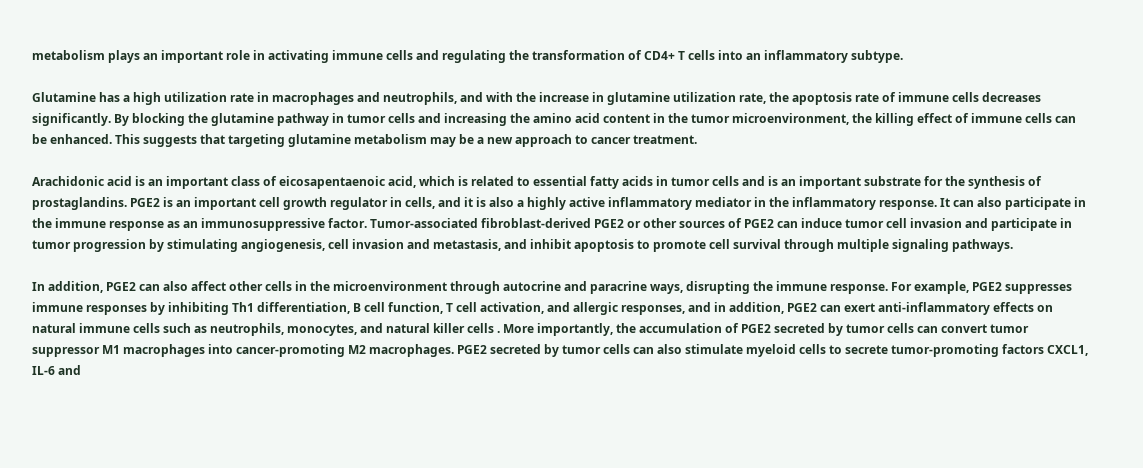metabolism plays an important role in activating immune cells and regulating the transformation of CD4+ T cells into an inflammatory subtype.

Glutamine has a high utilization rate in macrophages and neutrophils, and with the increase in glutamine utilization rate, the apoptosis rate of immune cells decreases significantly. By blocking the glutamine pathway in tumor cells and increasing the amino acid content in the tumor microenvironment, the killing effect of immune cells can be enhanced. This suggests that targeting glutamine metabolism may be a new approach to cancer treatment.

Arachidonic acid is an important class of eicosapentaenoic acid, which is related to essential fatty acids in tumor cells and is an important substrate for the synthesis of prostaglandins. PGE2 is an important cell growth regulator in cells, and it is also a highly active inflammatory mediator in the inflammatory response. It can also participate in the immune response as an immunosuppressive factor. Tumor-associated fibroblast-derived PGE2 or other sources of PGE2 can induce tumor cell invasion and participate in tumor progression by stimulating angiogenesis, cell invasion and metastasis, and inhibit apoptosis to promote cell survival through multiple signaling pathways.

In addition, PGE2 can also affect other cells in the microenvironment through autocrine and paracrine ways, disrupting the immune response. For example, PGE2 suppresses immune responses by inhibiting Th1 differentiation, B cell function, T cell activation, and allergic responses, and in addition, PGE2 can exert anti-inflammatory effects on natural immune cells such as neutrophils, monocytes, and natural killer cells . More importantly, the accumulation of PGE2 secreted by tumor cells can convert tumor suppressor M1 macrophages into cancer-promoting M2 macrophages. PGE2 secreted by tumor cells can also stimulate myeloid cells to secrete tumor-promoting factors CXCL1, IL-6 and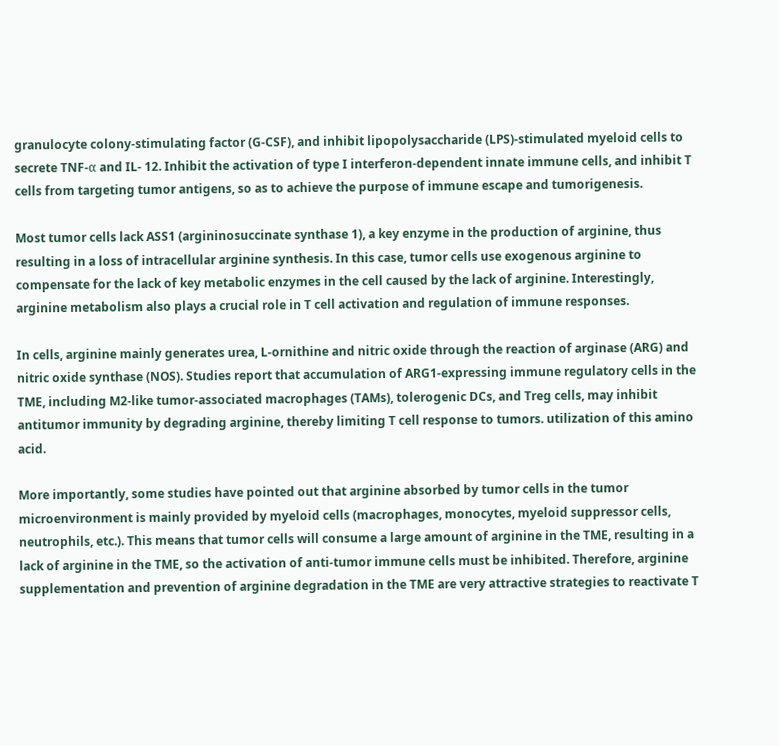granulocyte colony-stimulating factor (G-CSF), and inhibit lipopolysaccharide (LPS)-stimulated myeloid cells to secrete TNF-α and IL- 12. Inhibit the activation of type I interferon-dependent innate immune cells, and inhibit T cells from targeting tumor antigens, so as to achieve the purpose of immune escape and tumorigenesis.

Most tumor cells lack ASS1 (argininosuccinate synthase 1), a key enzyme in the production of arginine, thus resulting in a loss of intracellular arginine synthesis. In this case, tumor cells use exogenous arginine to compensate for the lack of key metabolic enzymes in the cell caused by the lack of arginine. Interestingly, arginine metabolism also plays a crucial role in T cell activation and regulation of immune responses.

In cells, arginine mainly generates urea, L-ornithine and nitric oxide through the reaction of arginase (ARG) and nitric oxide synthase (NOS). Studies report that accumulation of ARG1-expressing immune regulatory cells in the TME, including M2-like tumor-associated macrophages (TAMs), tolerogenic DCs, and Treg cells, may inhibit antitumor immunity by degrading arginine, thereby limiting T cell response to tumors. utilization of this amino acid.

More importantly, some studies have pointed out that arginine absorbed by tumor cells in the tumor microenvironment is mainly provided by myeloid cells (macrophages, monocytes, myeloid suppressor cells, neutrophils, etc.). This means that tumor cells will consume a large amount of arginine in the TME, resulting in a lack of arginine in the TME, so the activation of anti-tumor immune cells must be inhibited. Therefore, arginine supplementation and prevention of arginine degradation in the TME are very attractive strategies to reactivate T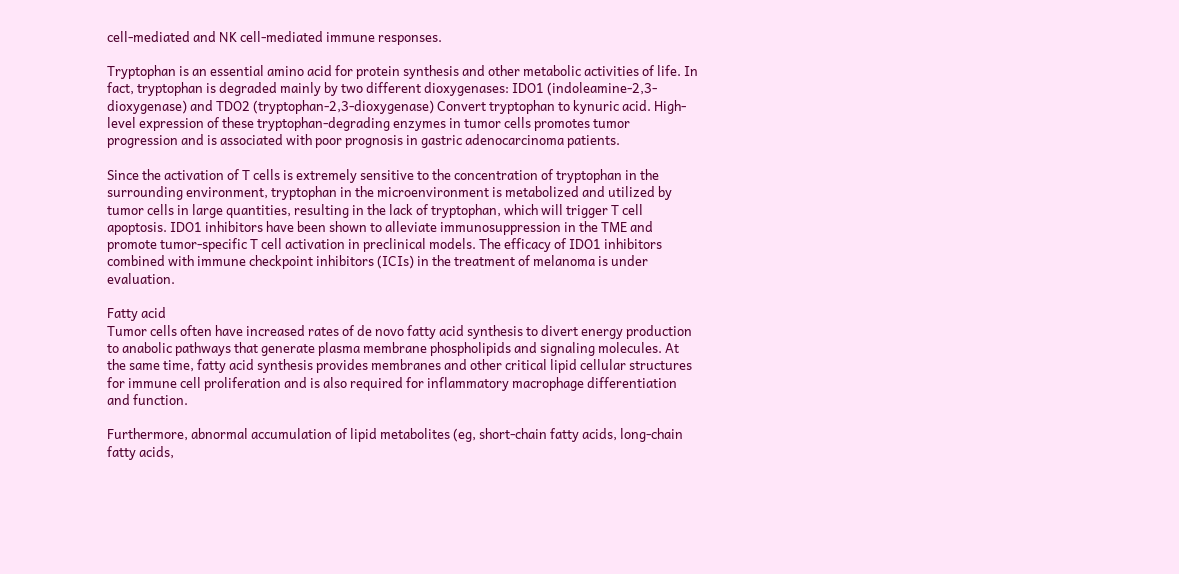cell-mediated and NK cell-mediated immune responses.

Tryptophan is an essential amino acid for protein synthesis and other metabolic activities of life. In fact, tryptophan is degraded mainly by two different dioxygenases: IDO1 (indoleamine-2,3-dioxygenase) and TDO2 (tryptophan-2,3-dioxygenase) Convert tryptophan to kynuric acid. High-level expression of these tryptophan-degrading enzymes in tumor cells promotes tumor progression and is associated with poor prognosis in gastric adenocarcinoma patients.

Since the activation of T cells is extremely sensitive to the concentration of tryptophan in the surrounding environment, tryptophan in the microenvironment is metabolized and utilized by tumor cells in large quantities, resulting in the lack of tryptophan, which will trigger T cell apoptosis. IDO1 inhibitors have been shown to alleviate immunosuppression in the TME and promote tumor-specific T cell activation in preclinical models. The efficacy of IDO1 inhibitors combined with immune checkpoint inhibitors (ICIs) in the treatment of melanoma is under evaluation.

Fatty acid
Tumor cells often have increased rates of de novo fatty acid synthesis to divert energy production to anabolic pathways that generate plasma membrane phospholipids and signaling molecules. At the same time, fatty acid synthesis provides membranes and other critical lipid cellular structures for immune cell proliferation and is also required for inflammatory macrophage differentiation and function.

Furthermore, abnormal accumulation of lipid metabolites (eg, short-chain fatty acids, long-chain fatty acids,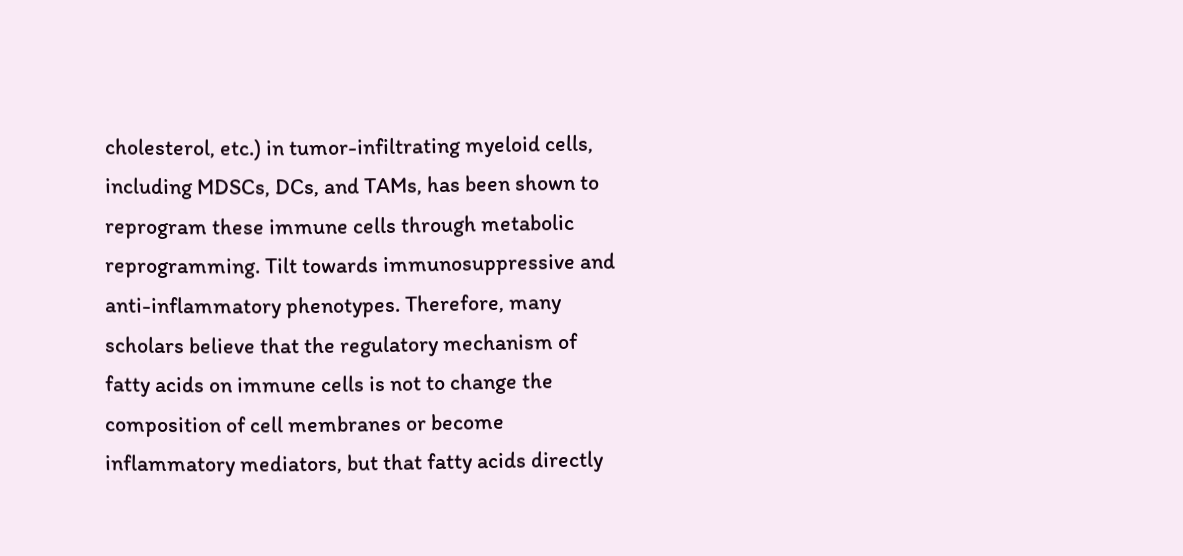cholesterol, etc.) in tumor-infiltrating myeloid cells, including MDSCs, DCs, and TAMs, has been shown to reprogram these immune cells through metabolic reprogramming. Tilt towards immunosuppressive and anti-inflammatory phenotypes. Therefore, many scholars believe that the regulatory mechanism of fatty acids on immune cells is not to change the composition of cell membranes or become inflammatory mediators, but that fatty acids directly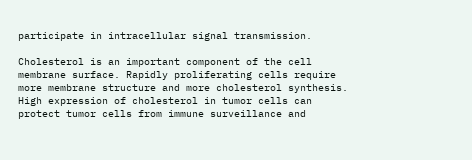participate in intracellular signal transmission.

Cholesterol is an important component of the cell membrane surface. Rapidly proliferating cells require more membrane structure and more cholesterol synthesis. High expression of cholesterol in tumor cells can protect tumor cells from immune surveillance and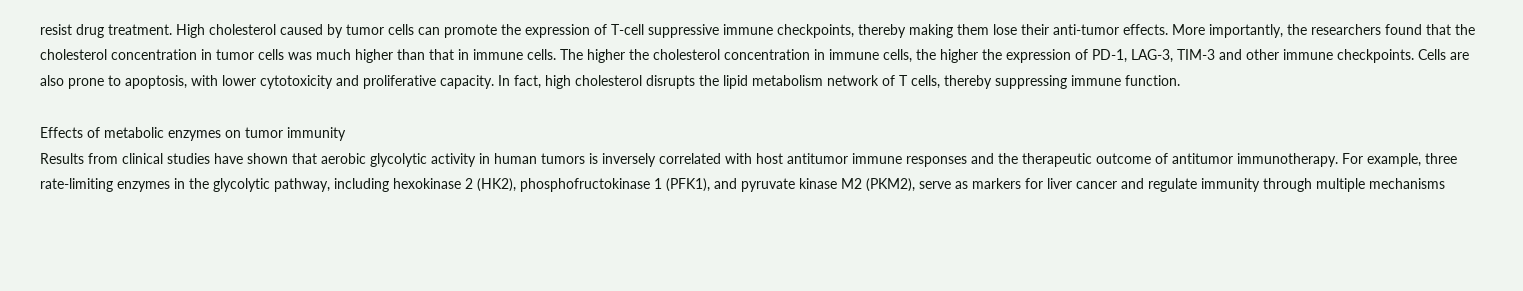resist drug treatment. High cholesterol caused by tumor cells can promote the expression of T-cell suppressive immune checkpoints, thereby making them lose their anti-tumor effects. More importantly, the researchers found that the cholesterol concentration in tumor cells was much higher than that in immune cells. The higher the cholesterol concentration in immune cells, the higher the expression of PD-1, LAG-3, TIM-3 and other immune checkpoints. Cells are also prone to apoptosis, with lower cytotoxicity and proliferative capacity. In fact, high cholesterol disrupts the lipid metabolism network of T cells, thereby suppressing immune function.

Effects of metabolic enzymes on tumor immunity
Results from clinical studies have shown that aerobic glycolytic activity in human tumors is inversely correlated with host antitumor immune responses and the therapeutic outcome of antitumor immunotherapy. For example, three rate-limiting enzymes in the glycolytic pathway, including hexokinase 2 (HK2), phosphofructokinase 1 (PFK1), and pyruvate kinase M2 (PKM2), serve as markers for liver cancer and regulate immunity through multiple mechanisms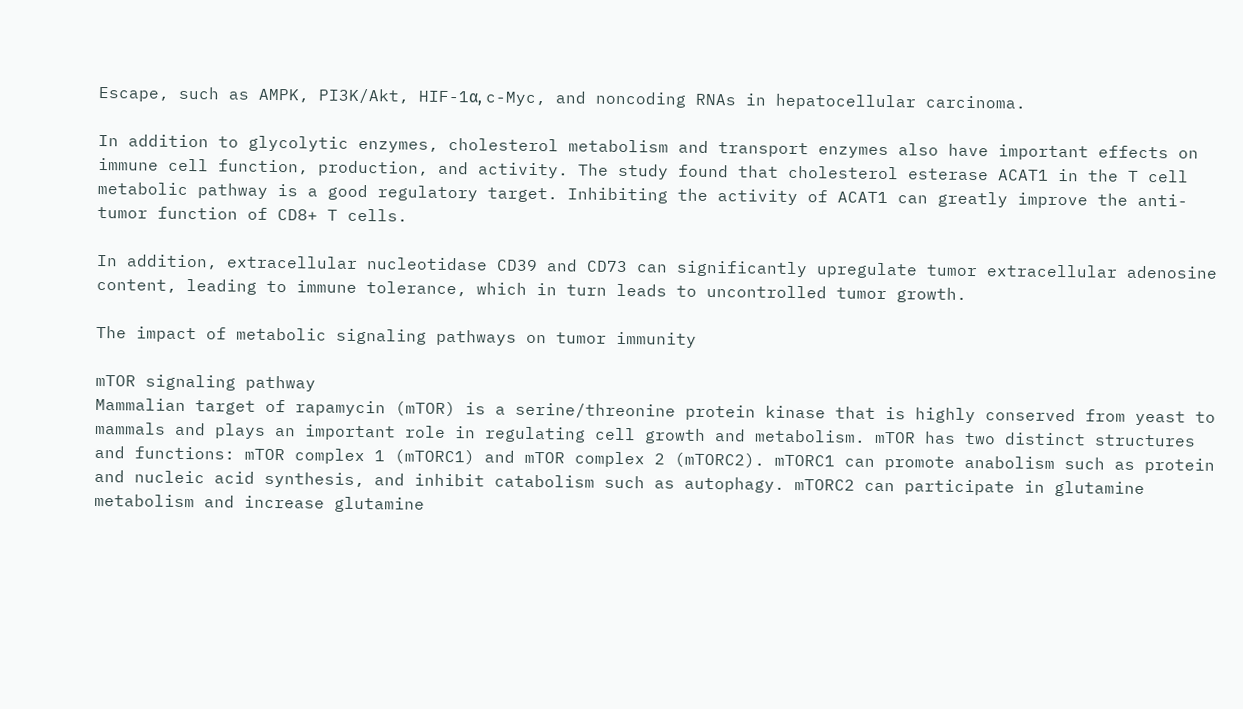Escape, such as AMPK, PI3K/Akt, HIF-1α, c-Myc, and noncoding RNAs in hepatocellular carcinoma.

In addition to glycolytic enzymes, cholesterol metabolism and transport enzymes also have important effects on immune cell function, production, and activity. The study found that cholesterol esterase ACAT1 in the T cell metabolic pathway is a good regulatory target. Inhibiting the activity of ACAT1 can greatly improve the anti-tumor function of CD8+ T cells.

In addition, extracellular nucleotidase CD39 and CD73 can significantly upregulate tumor extracellular adenosine content, leading to immune tolerance, which in turn leads to uncontrolled tumor growth.

The impact of metabolic signaling pathways on tumor immunity

mTOR signaling pathway
Mammalian target of rapamycin (mTOR) is a serine/threonine protein kinase that is highly conserved from yeast to mammals and plays an important role in regulating cell growth and metabolism. mTOR has two distinct structures and functions: mTOR complex 1 (mTORC1) and mTOR complex 2 (mTORC2). mTORC1 can promote anabolism such as protein and nucleic acid synthesis, and inhibit catabolism such as autophagy. mTORC2 can participate in glutamine metabolism and increase glutamine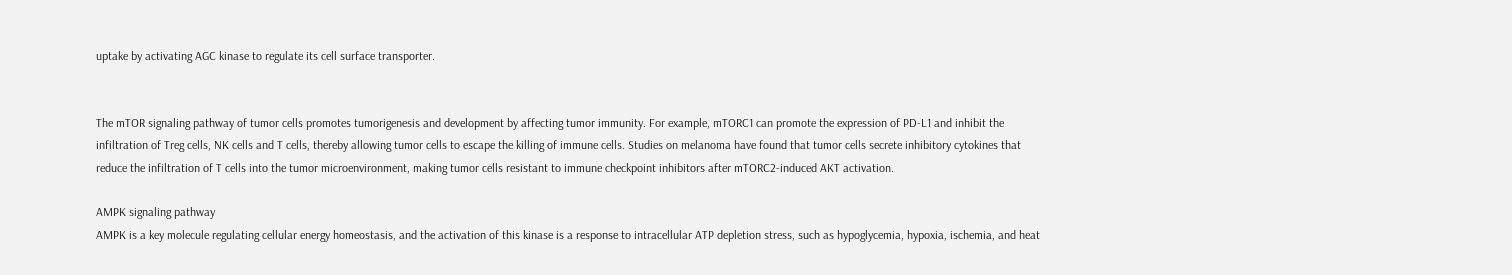uptake by activating AGC kinase to regulate its cell surface transporter.


The mTOR signaling pathway of tumor cells promotes tumorigenesis and development by affecting tumor immunity. For example, mTORC1 can promote the expression of PD-L1 and inhibit the infiltration of Treg cells, NK cells and T cells, thereby allowing tumor cells to escape the killing of immune cells. Studies on melanoma have found that tumor cells secrete inhibitory cytokines that reduce the infiltration of T cells into the tumor microenvironment, making tumor cells resistant to immune checkpoint inhibitors after mTORC2-induced AKT activation.

AMPK signaling pathway
AMPK is a key molecule regulating cellular energy homeostasis, and the activation of this kinase is a response to intracellular ATP depletion stress, such as hypoglycemia, hypoxia, ischemia, and heat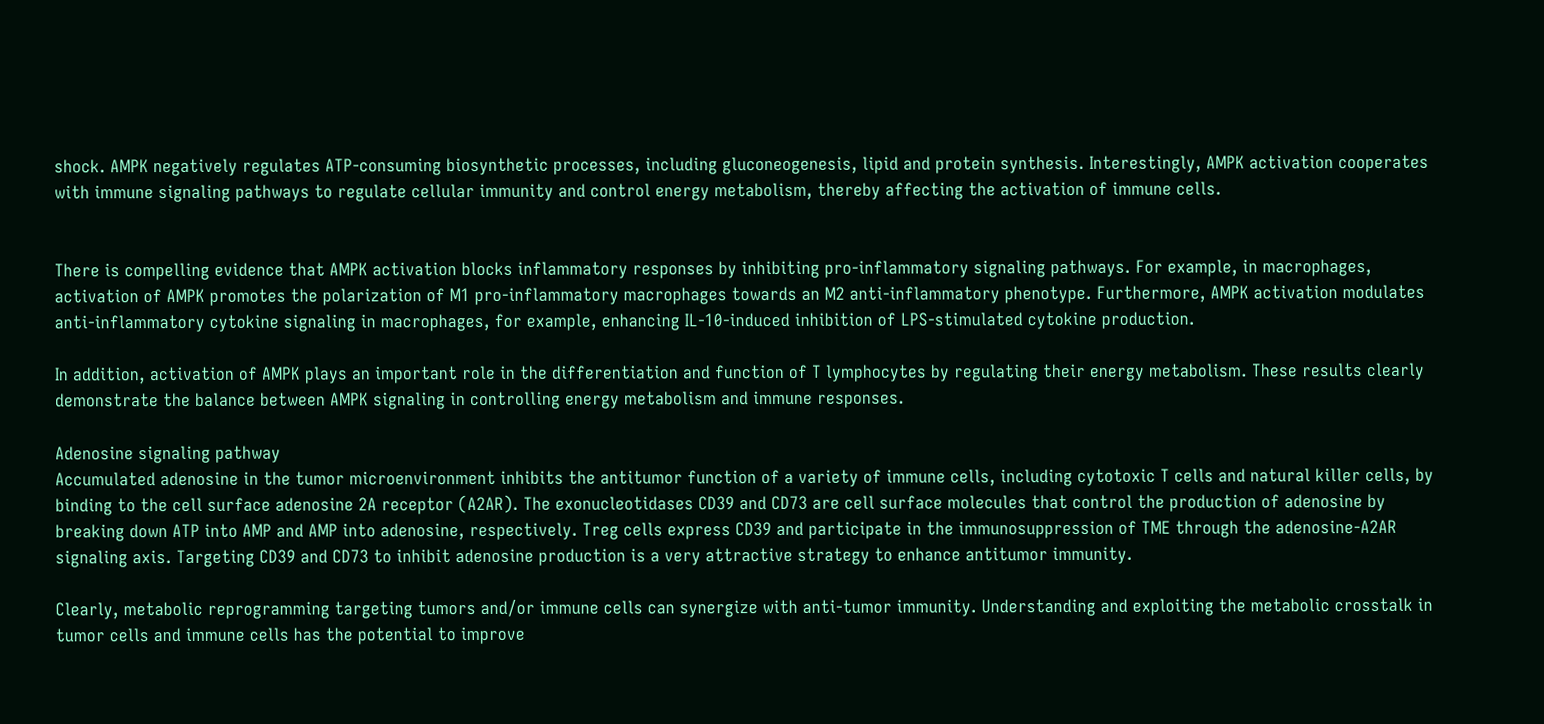shock. AMPK negatively regulates ATP-consuming biosynthetic processes, including gluconeogenesis, lipid and protein synthesis. Interestingly, AMPK activation cooperates with immune signaling pathways to regulate cellular immunity and control energy metabolism, thereby affecting the activation of immune cells.


There is compelling evidence that AMPK activation blocks inflammatory responses by inhibiting pro-inflammatory signaling pathways. For example, in macrophages, activation of AMPK promotes the polarization of M1 pro-inflammatory macrophages towards an M2 anti-inflammatory phenotype. Furthermore, AMPK activation modulates anti-inflammatory cytokine signaling in macrophages, for example, enhancing IL-10-induced inhibition of LPS-stimulated cytokine production.

In addition, activation of AMPK plays an important role in the differentiation and function of T lymphocytes by regulating their energy metabolism. These results clearly demonstrate the balance between AMPK signaling in controlling energy metabolism and immune responses.

Adenosine signaling pathway
Accumulated adenosine in the tumor microenvironment inhibits the antitumor function of a variety of immune cells, including cytotoxic T cells and natural killer cells, by binding to the cell surface adenosine 2A receptor (A2AR). The exonucleotidases CD39 and CD73 are cell surface molecules that control the production of adenosine by breaking down ATP into AMP and AMP into adenosine, respectively. Treg cells express CD39 and participate in the immunosuppression of TME through the adenosine-A2AR signaling axis. Targeting CD39 and CD73 to inhibit adenosine production is a very attractive strategy to enhance antitumor immunity.

Clearly, metabolic reprogramming targeting tumors and/or immune cells can synergize with anti-tumor immunity. Understanding and exploiting the metabolic crosstalk in tumor cells and immune cells has the potential to improve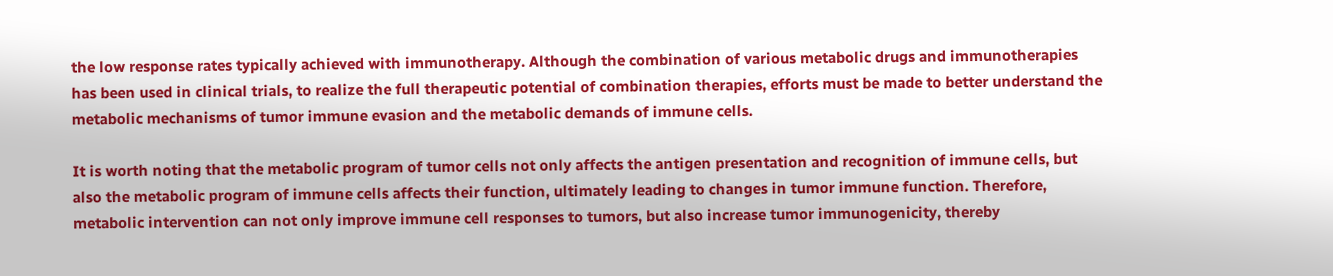the low response rates typically achieved with immunotherapy. Although the combination of various metabolic drugs and immunotherapies has been used in clinical trials, to realize the full therapeutic potential of combination therapies, efforts must be made to better understand the metabolic mechanisms of tumor immune evasion and the metabolic demands of immune cells.

It is worth noting that the metabolic program of tumor cells not only affects the antigen presentation and recognition of immune cells, but also the metabolic program of immune cells affects their function, ultimately leading to changes in tumor immune function. Therefore, metabolic intervention can not only improve immune cell responses to tumors, but also increase tumor immunogenicity, thereby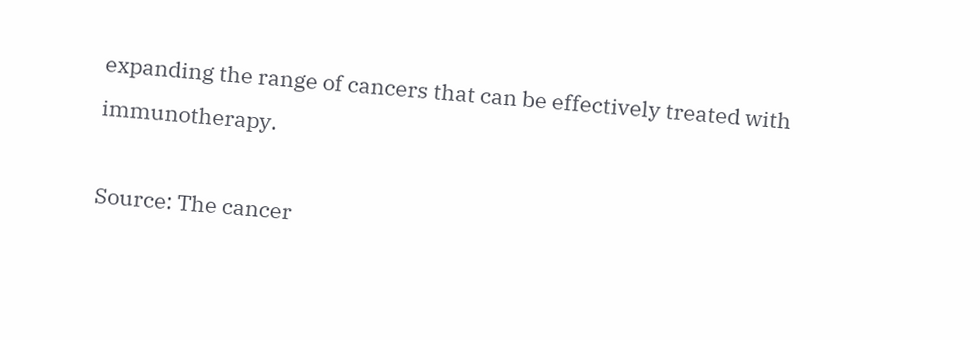expanding the range of cancers that can be effectively treated with immunotherapy.

Source: The cancer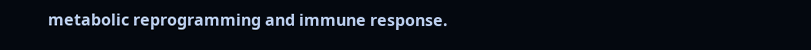metabolic reprogramming and immune response.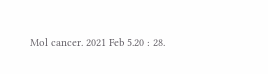Mol cancer. 2021 Feb 5.20 : 28.